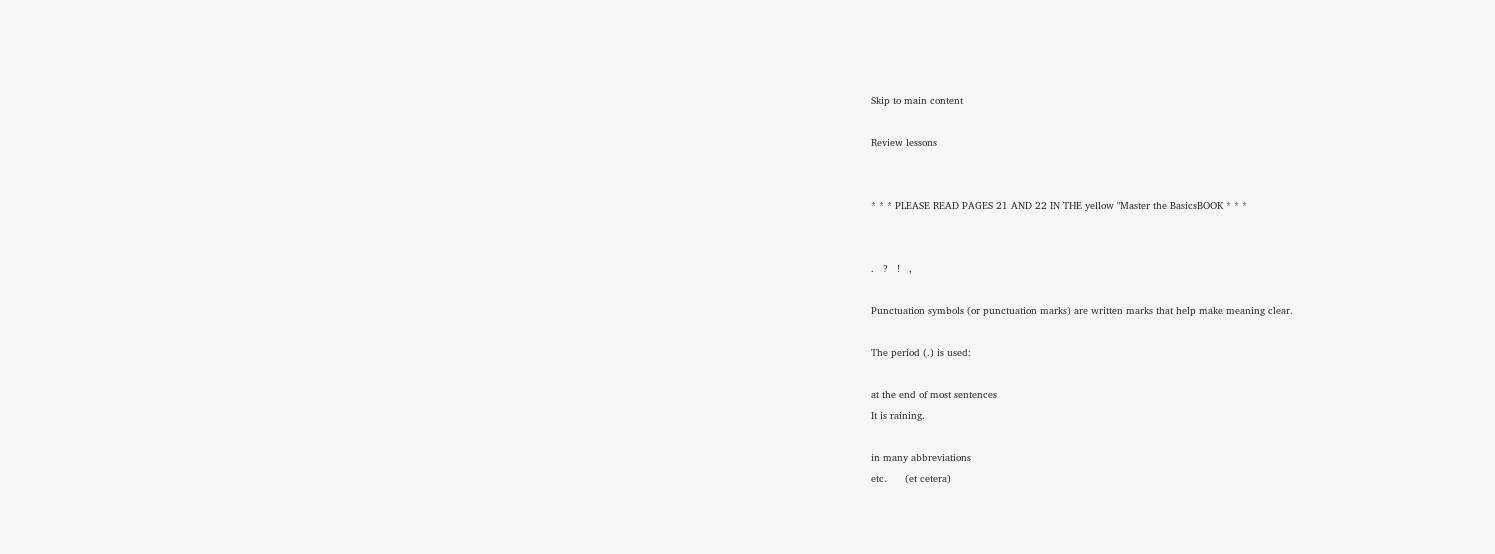Skip to main content

Review lessons


* * * PLEASE READ PAGES 21 AND 22 IN THE yellow "Master the BasicsBOOK * * *


.   ?   !   ,

Punctuation symbols (or punctuation marks) are written marks that help make meaning clear.

The period (.) is used:

at the end of most sentences
It is raining.

in many abbreviations
etc.      (et cetera)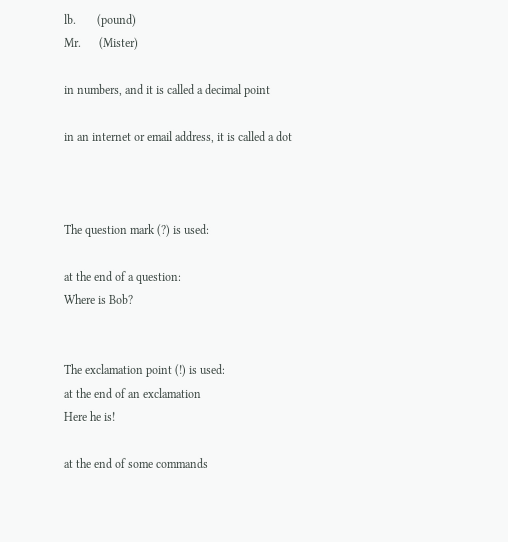lb.       (pound)
Mr.      (Mister)

in numbers, and it is called a decimal point

in an internet or email address, it is called a dot



The question mark (?) is used:

at the end of a question:
Where is Bob?


The exclamation point (!) is used:
at the end of an exclamation
Here he is!

at the end of some commands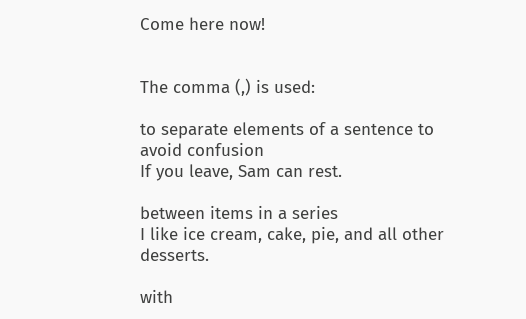Come here now!


The comma (,) is used:

to separate elements of a sentence to avoid confusion
If you leave, Sam can rest.

between items in a series
I like ice cream, cake, pie, and all other desserts.

with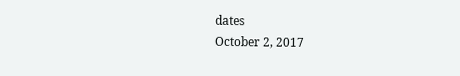dates
October 2, 2017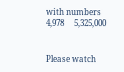with numbers
4,978     5,325,000


Please watch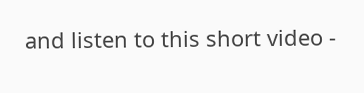and listen to this short video -